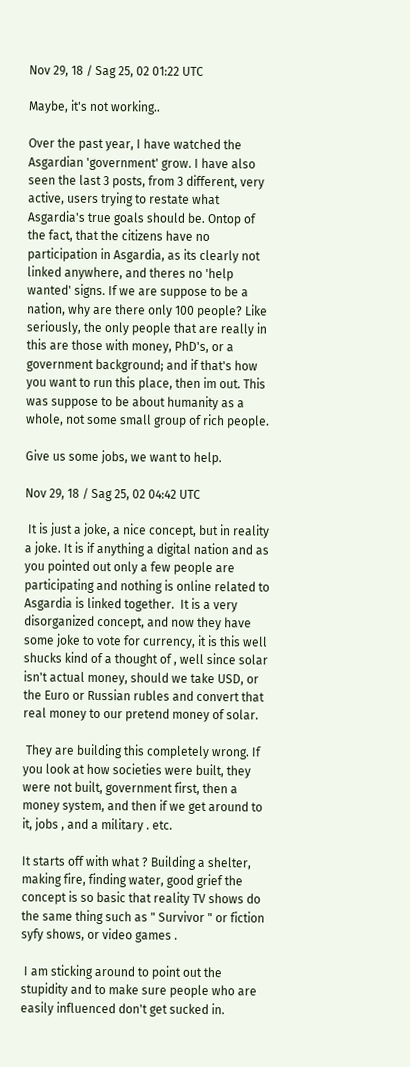Nov 29, 18 / Sag 25, 02 01:22 UTC

Maybe, it's not working..

Over the past year, I have watched the Asgardian 'government' grow. I have also seen the last 3 posts, from 3 different, very active, users trying to restate what Asgardia's true goals should be. Ontop of the fact, that the citizens have no participation in Asgardia, as its clearly not linked anywhere, and theres no 'help wanted' signs. If we are suppose to be a nation, why are there only 100 people? Like seriously, the only people that are really in this are those with money, PhD's, or a government background; and if that's how you want to run this place, then im out. This was suppose to be about humanity as a whole, not some small group of rich people.

Give us some jobs, we want to help.

Nov 29, 18 / Sag 25, 02 04:42 UTC

 It is just a joke, a nice concept, but in reality a joke. It is if anything a digital nation and as you pointed out only a few people are participating and nothing is online related to Asgardia is linked together.  It is a very disorganized concept, and now they have some joke to vote for currency, it is this well shucks kind of a thought of , well since solar isn't actual money, should we take USD, or the Euro or Russian rubles and convert that real money to our pretend money of solar.

 They are building this completely wrong. If you look at how societies were built, they were not built, government first, then a money system, and then if we get around to it, jobs , and a military . etc.

It starts off with what ? Building a shelter, making fire, finding water, good grief the concept is so basic that reality TV shows do the same thing such as " Survivor " or fiction syfy shows, or video games .

 I am sticking around to point out the stupidity and to make sure people who are easily influenced don't get sucked in.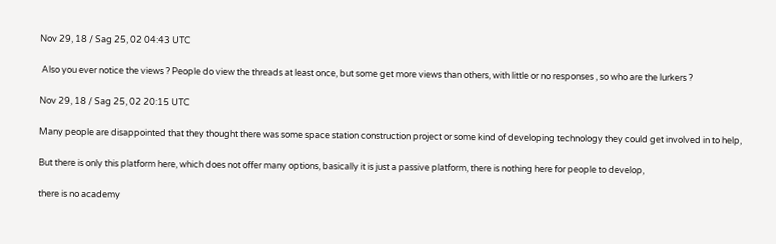Nov 29, 18 / Sag 25, 02 04:43 UTC

 Also you ever notice the views ? People do view the threads at least once, but some get more views than others, with little or no responses , so who are the lurkers ?

Nov 29, 18 / Sag 25, 02 20:15 UTC

Many people are disappointed that they thought there was some space station construction project or some kind of developing technology they could get involved in to help,

But there is only this platform here, which does not offer many options, basically it is just a passive platform, there is nothing here for people to develop,

there is no academy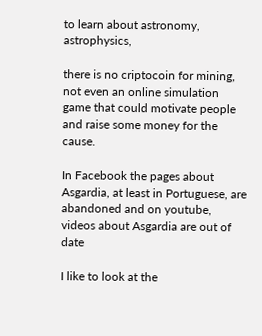to learn about astronomy, astrophysics,

there is no criptocoin for mining, not even an online simulation game that could motivate people and raise some money for the cause.

In Facebook the pages about Asgardia, at least in Portuguese, are abandoned and on youtube, videos about Asgardia are out of date

I like to look at the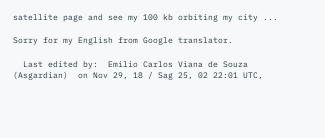satellite page and see my 100 kb orbiting my city ...

Sorry for my English from Google translator.

  Last edited by:  Emilio Carlos Viana de Souza (Asgardian)  on Nov 29, 18 / Sag 25, 02 22:01 UTC,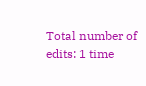Total number of edits: 1 time